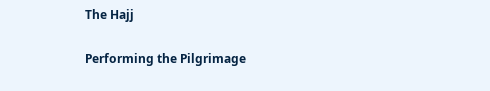The Hajj

Performing the Pilgrimage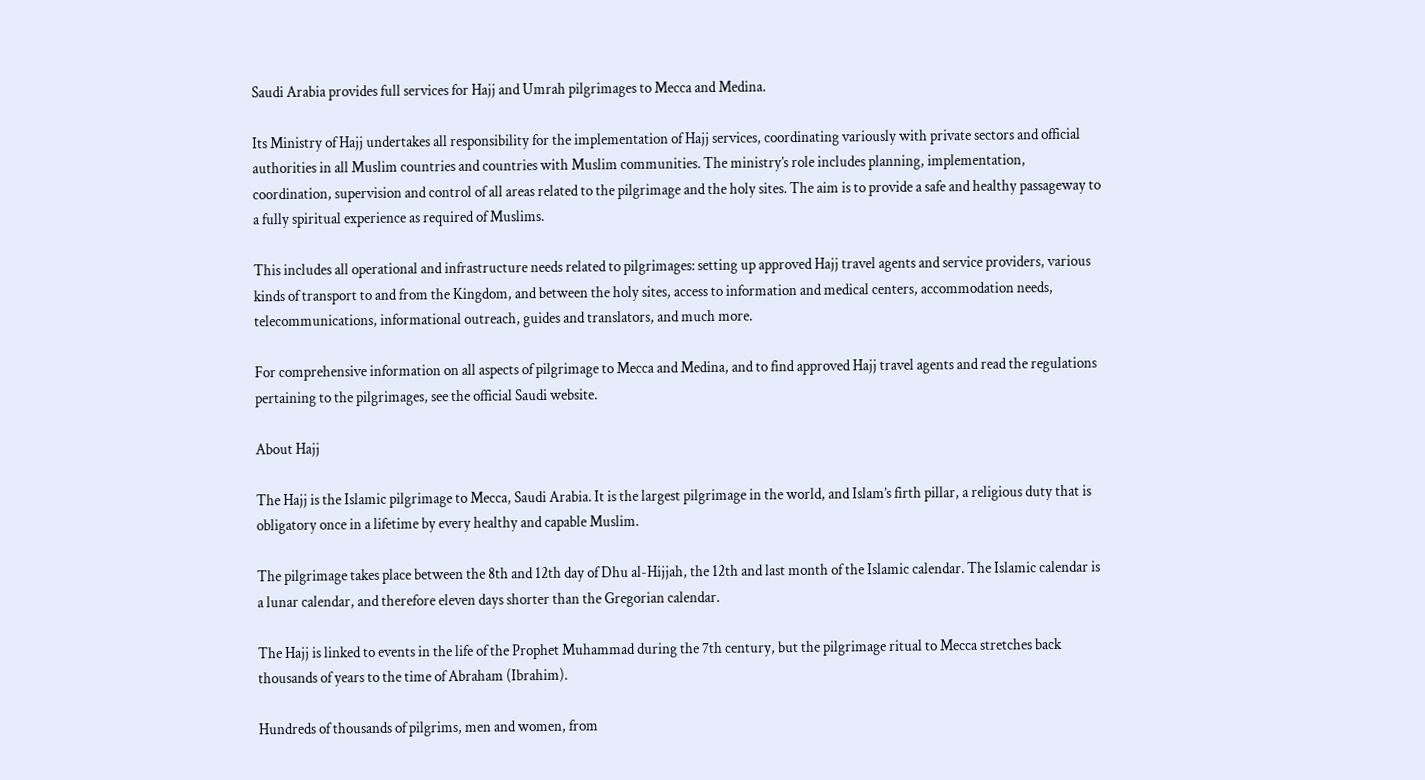Saudi Arabia provides full services for Hajj and Umrah pilgrimages to Mecca and Medina.

Its Ministry of Hajj undertakes all responsibility for the implementation of Hajj services, coordinating variously with private sectors and official authorities in all Muslim countries and countries with Muslim communities. The ministry’s role includes planning, implementation, coordination, supervision and control of all areas related to the pilgrimage and the holy sites. The aim is to provide a safe and healthy passageway to a fully spiritual experience as required of Muslims.

This includes all operational and infrastructure needs related to pilgrimages: setting up approved Hajj travel agents and service providers, various kinds of transport to and from the Kingdom, and between the holy sites, access to information and medical centers, accommodation needs, telecommunications, informational outreach, guides and translators, and much more.

For comprehensive information on all aspects of pilgrimage to Mecca and Medina, and to find approved Hajj travel agents and read the regulations pertaining to the pilgrimages, see the official Saudi website.

About Hajj

The Hajj is the Islamic pilgrimage to Mecca, Saudi Arabia. It is the largest pilgrimage in the world, and Islam’s firth pillar, a religious duty that is obligatory once in a lifetime by every healthy and capable Muslim.

The pilgrimage takes place between the 8th and 12th day of Dhu al-Hijjah, the 12th and last month of the Islamic calendar. The Islamic calendar is a lunar calendar, and therefore eleven days shorter than the Gregorian calendar.

The Hajj is linked to events in the life of the Prophet Muhammad during the 7th century, but the pilgrimage ritual to Mecca stretches back thousands of years to the time of Abraham (Ibrahim).

Hundreds of thousands of pilgrims, men and women, from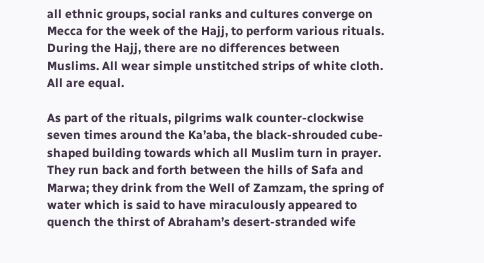all ethnic groups, social ranks and cultures converge on Mecca for the week of the Hajj, to perform various rituals. During the Hajj, there are no differences between Muslims. All wear simple unstitched strips of white cloth. All are equal.

As part of the rituals, pilgrims walk counter-clockwise seven times around the Ka’aba, the black-shrouded cube-shaped building towards which all Muslim turn in prayer. They run back and forth between the hills of Safa and Marwa; they drink from the Well of Zamzam, the spring of water which is said to have miraculously appeared to quench the thirst of Abraham’s desert-stranded wife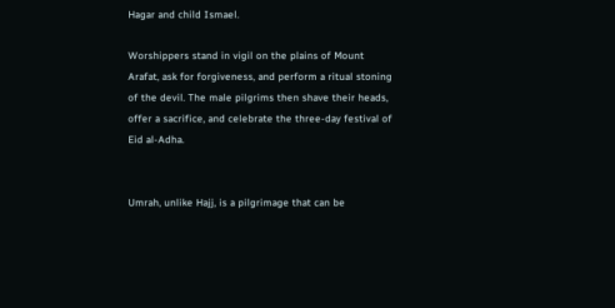Hagar and child Ismael.

Worshippers stand in vigil on the plains of Mount Arafat, ask for forgiveness, and perform a ritual stoning of the devil. The male pilgrims then shave their heads, offer a sacrifice, and celebrate the three-day festival of Eid al-Adha.


Umrah, unlike Hajj, is a pilgrimage that can be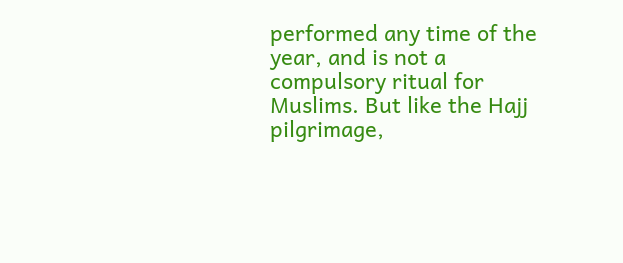performed any time of the year, and is not a compulsory ritual for Muslims. But like the Hajj pilgrimage,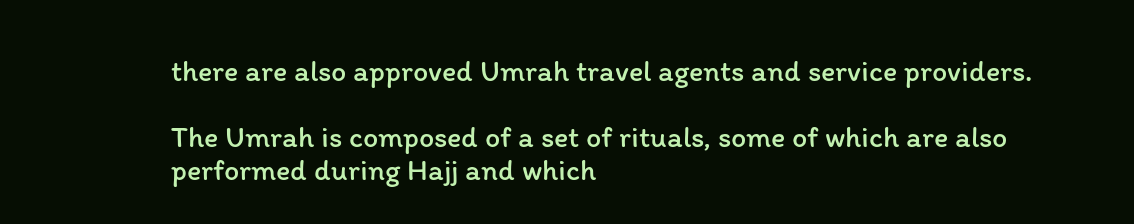there are also approved Umrah travel agents and service providers.

The Umrah is composed of a set of rituals, some of which are also performed during Hajj and which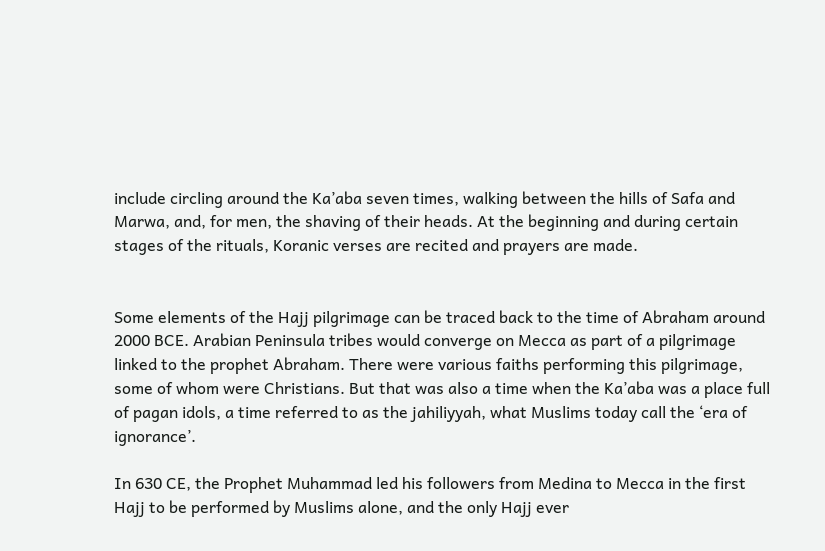include circling around the Ka’aba seven times, walking between the hills of Safa and Marwa, and, for men, the shaving of their heads. At the beginning and during certain stages of the rituals, Koranic verses are recited and prayers are made.


Some elements of the Hajj pilgrimage can be traced back to the time of Abraham around 2000 BCE. Arabian Peninsula tribes would converge on Mecca as part of a pilgrimage linked to the prophet Abraham. There were various faiths performing this pilgrimage, some of whom were Christians. But that was also a time when the Ka’aba was a place full of pagan idols, a time referred to as the jahiliyyah, what Muslims today call the ‘era of ignorance’.

In 630 CE, the Prophet Muhammad led his followers from Medina to Mecca in the first Hajj to be performed by Muslims alone, and the only Hajj ever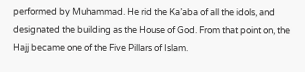performed by Muhammad. He rid the Ka’aba of all the idols, and designated the building as the House of God. From that point on, the Hajj became one of the Five Pillars of Islam.